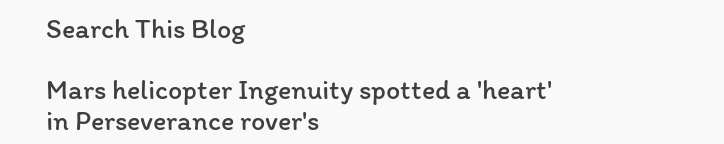Search This Blog

Mars helicopter Ingenuity spotted a 'heart' in Perseverance rover's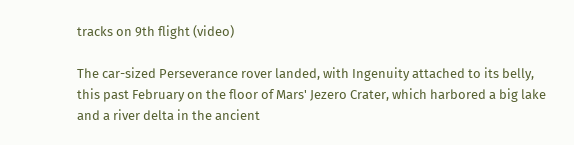tracks on 9th flight (video)

The car-sized Perseverance rover landed, with Ingenuity attached to its belly, this past February on the floor of Mars' Jezero Crater, which harbored a big lake and a river delta in the ancient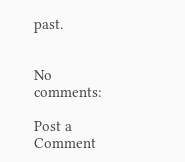past.


No comments:

Post a Comment